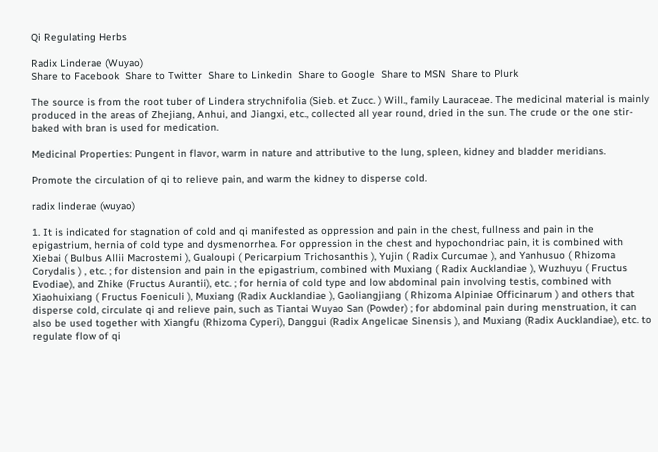Qi Regulating Herbs

Radix Linderae (Wuyao)
Share to Facebook  Share to Twitter  Share to Linkedin  Share to Google  Share to MSN  Share to Plurk

The source is from the root tuber of Lindera strychnifolia (Sieb. et Zucc. ) Will., family Lauraceae. The medicinal material is mainly produced in the areas of Zhejiang, Anhui, and Jiangxi, etc., collected all year round, dried in the sun. The crude or the one stir-baked with bran is used for medication.

Medicinal Properties: Pungent in flavor, warm in nature and attributive to the lung, spleen, kidney and bladder meridians.

Promote the circulation of qi to relieve pain, and warm the kidney to disperse cold.

radix linderae (wuyao)

1. It is indicated for stagnation of cold and qi manifested as oppression and pain in the chest, fullness and pain in the epigastrium, hernia of cold type and dysmenorrhea. For oppression in the chest and hypochondriac pain, it is combined with Xiebai ( Bulbus Allii Macrostemi ), Gualoupi ( Pericarpium Trichosanthis ), Yujin ( Radix Curcumae ), and Yanhusuo ( Rhizoma Corydalis ) , etc. ; for distension and pain in the epigastrium, combined with Muxiang ( Radix Aucklandiae ), Wuzhuyu ( Fructus Evodiae), and Zhike (Fructus Aurantii), etc. ; for hernia of cold type and low abdominal pain involving testis, combined with Xiaohuixiang ( Fructus Foeniculi ), Muxiang (Radix Aucklandiae ), Gaoliangjiang ( Rhizoma Alpiniae Officinarum ) and others that disperse cold, circulate qi and relieve pain, such as Tiantai Wuyao San (Powder) ; for abdominal pain during menstruation, it can also be used together with Xiangfu (Rhizoma Cyperi), Danggui (Radix Angelicae Sinensis ), and Muxiang (Radix Aucklandiae), etc. to regulate flow of qi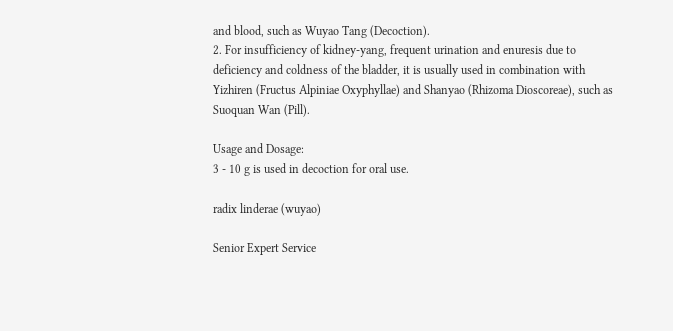and blood, such as Wuyao Tang (Decoction).
2. For insufficiency of kidney-yang, frequent urination and enuresis due to deficiency and coldness of the bladder, it is usually used in combination with Yizhiren (Fructus Alpiniae Oxyphyllae) and Shanyao (Rhizoma Dioscoreae), such as Suoquan Wan (Pill).

Usage and Dosage:
3 - 10 g is used in decoction for oral use.

radix linderae (wuyao)

Senior Expert Service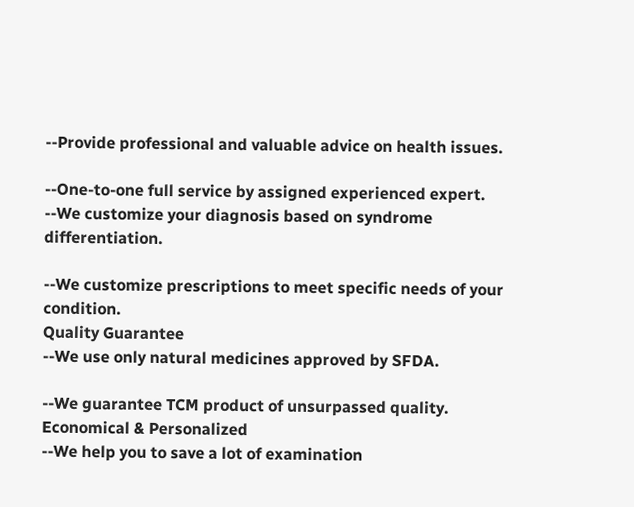--Provide professional and valuable advice on health issues.

--One-to-one full service by assigned experienced expert.
--We customize your diagnosis based on syndrome differentiation.

--We customize prescriptions to meet specific needs of your condition.
Quality Guarantee
--We use only natural medicines approved by SFDA.

--We guarantee TCM product of unsurpassed quality.
Economical & Personalized
--We help you to save a lot of examination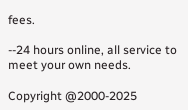fees.

--24 hours online, all service to meet your own needs.

Copyright @2000-2025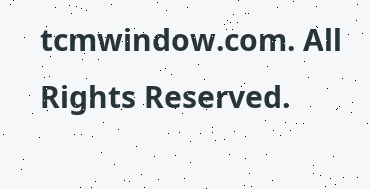tcmwindow.com. All Rights Reserved.